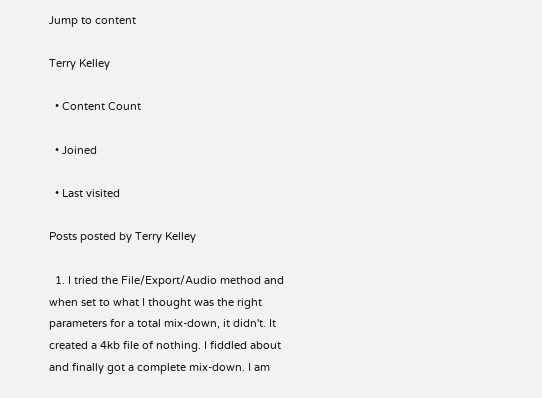Jump to content

Terry Kelley

  • Content Count

  • Joined

  • Last visited

Posts posted by Terry Kelley

  1. I tried the File/Export/Audio method and when set to what I thought was the right parameters for a total mix-down, it didn't. It created a 4kb file of nothing. I fiddled about and finally got a complete mix-down. I am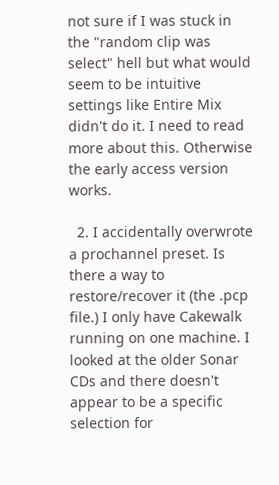not sure if I was stuck in the "random clip was select" hell but what would seem to be intuitive settings like Entire Mix didn't do it. I need to read more about this. Otherwise the early access version works.

  2. I accidentally overwrote a prochannel preset. Is there a way to restore/recover it (the .pcp file.) I only have Cakewalk running on one machine. I looked at the older Sonar CDs and there doesn't appear to be a specific selection for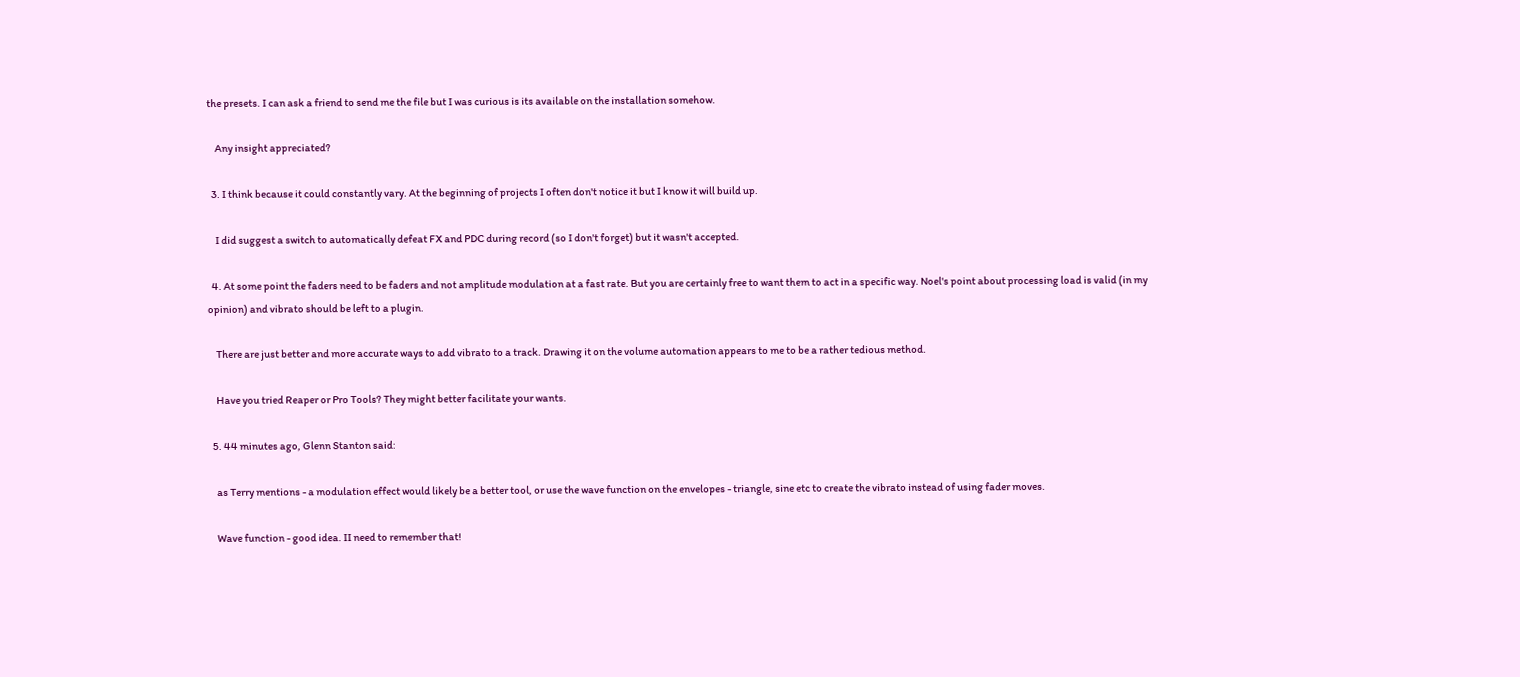the presets. I can ask a friend to send me the file but I was curious is its available on the installation somehow.

    Any insight appreciated?

  3. I think because it could constantly vary. At the beginning of projects I often don't notice it but I know it will build up.

    I did suggest a switch to automatically defeat FX and PDC during record (so I don't forget) but it wasn't accepted.

  4. At some point the faders need to be faders and not amplitude modulation at a fast rate. But you are certainly free to want them to act in a specific way. Noel's point about processing load is valid (in my opinion) and vibrato should be left to a plugin.

    There are just better and more accurate ways to add vibrato to a track. Drawing it on the volume automation appears to me to be a rather tedious method.

    Have you tried Reaper or Pro Tools? They might better facilitate your wants.

  5. 44 minutes ago, Glenn Stanton said:

    as Terry mentions - a modulation effect would likely be a better tool, or use the wave function on the envelopes - triangle, sine etc to create the vibrato instead of using fader moves.

    Wave function - good idea. II need to remember that!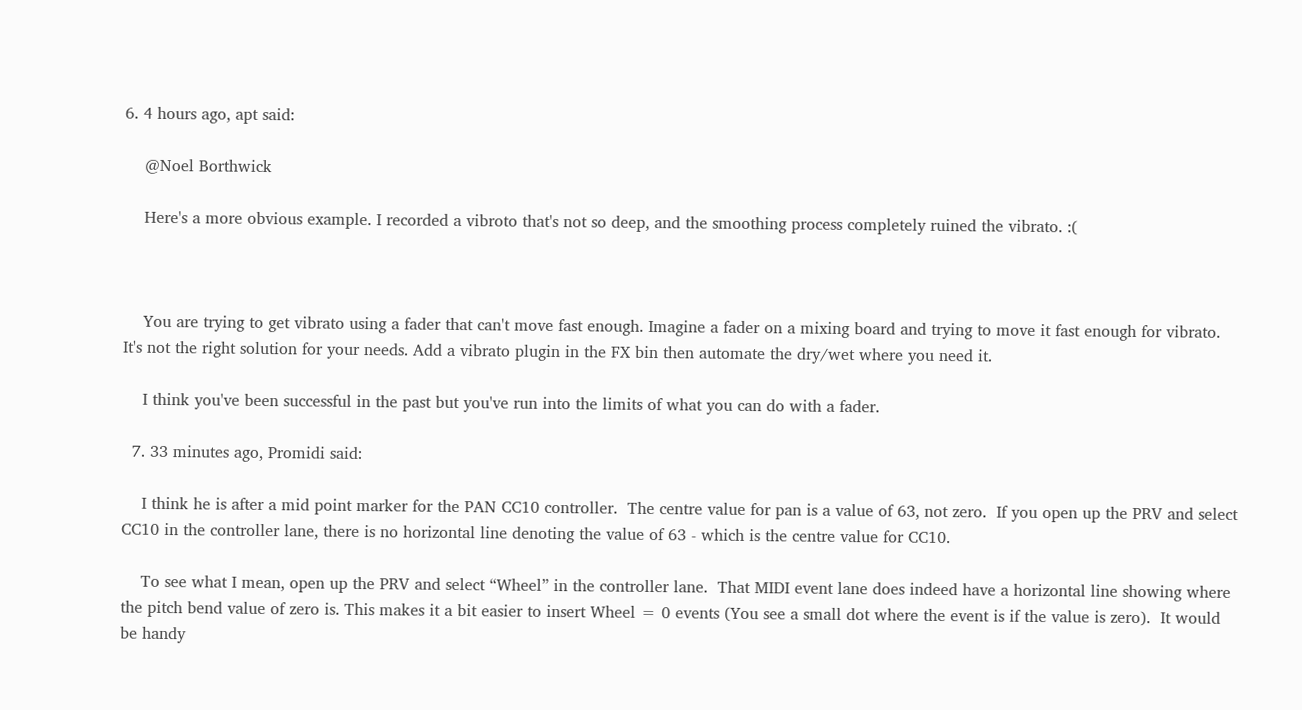6. 4 hours ago, apt said:

    @Noel Borthwick

    Here's a more obvious example. I recorded a vibroto that's not so deep, and the smoothing process completely ruined the vibrato. :(



    You are trying to get vibrato using a fader that can't move fast enough. Imagine a fader on a mixing board and trying to move it fast enough for vibrato. It's not the right solution for your needs. Add a vibrato plugin in the FX bin then automate the dry/wet where you need it.

    I think you've been successful in the past but you've run into the limits of what you can do with a fader.

  7. 33 minutes ago, Promidi said:

    I think he is after a mid point marker for the PAN CC10 controller.  The centre value for pan is a value of 63, not zero.  If you open up the PRV and select CC10 in the controller lane, there is no horizontal line denoting the value of 63 - which is the centre value for CC10.

    To see what I mean, open up the PRV and select “Wheel” in the controller lane.  That MIDI event lane does indeed have a horizontal line showing where the pitch bend value of zero is. This makes it a bit easier to insert Wheel = 0 events (You see a small dot where the event is if the value is zero).  It would be handy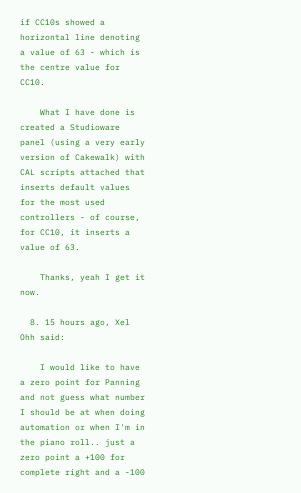if CC10s showed a horizontal line denoting a value of 63 - which is the centre value for CC10.

    What I have done is created a Studioware panel (using a very early version of Cakewalk) with CAL scripts attached that inserts default values for the most used controllers - of course, for CC10, it inserts a value of 63.

    Thanks, yeah I get it now.

  8. 15 hours ago, Xel Ohh said:

    I would like to have a zero point for Panning and not guess what number I should be at when doing automation or when I'm in the piano roll.. just a zero point a +100 for complete right and a -100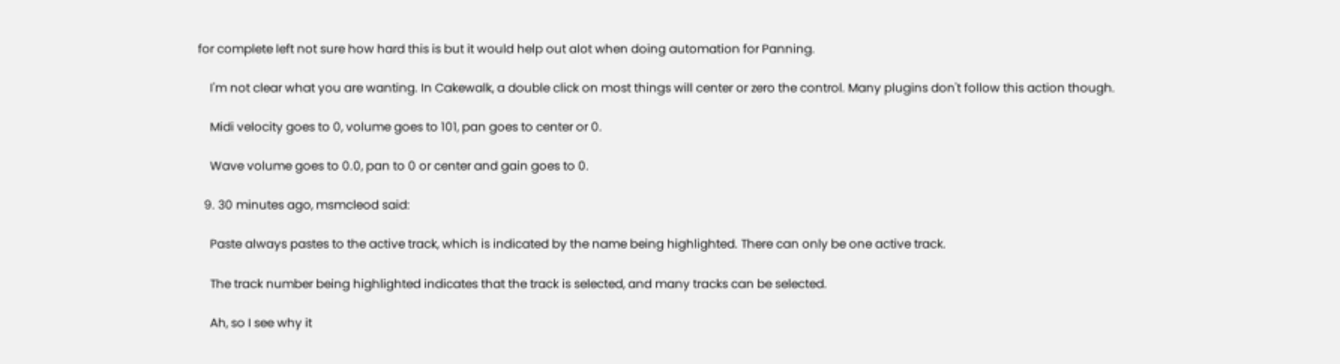for complete left not sure how hard this is but it would help out alot when doing automation for Panning.

    I'm not clear what you are wanting. In Cakewalk, a double click on most things will center or zero the control. Many plugins don't follow this action though.

    Midi velocity goes to 0, volume goes to 101, pan goes to center or 0.

    Wave volume goes to 0.0, pan to 0 or center and gain goes to 0.

  9. 30 minutes ago, msmcleod said:

    Paste always pastes to the active track, which is indicated by the name being highlighted. There can only be one active track.

    The track number being highlighted indicates that the track is selected, and many tracks can be selected.

    Ah, so I see why it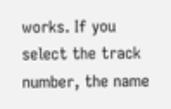works. If you select the track number, the name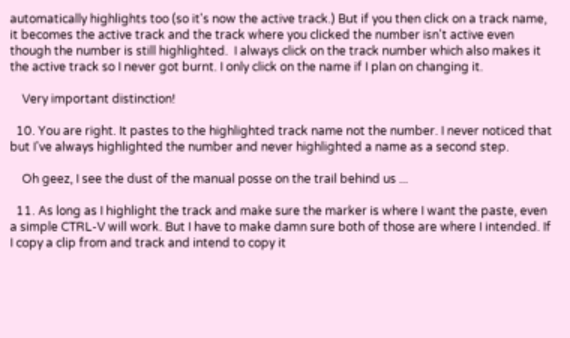automatically highlights too (so it's now the active track.) But if you then click on a track name, it becomes the active track and the track where you clicked the number isn't active even though the number is still highlighted.  I always click on the track number which also makes it the active track so I never got burnt. I only click on the name if I plan on changing it.

    Very important distinction!

  10. You are right. It pastes to the highlighted track name not the number. I never noticed that but I've always highlighted the number and never highlighted a name as a second step.

    Oh geez, I see the dust of the manual posse on the trail behind us ...

  11. As long as I highlight the track and make sure the marker is where I want the paste, even a simple CTRL-V will work. But I have to make damn sure both of those are where I intended. If I copy a clip from and track and intend to copy it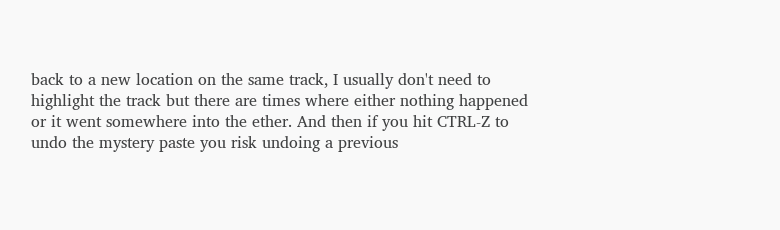back to a new location on the same track, I usually don't need to highlight the track but there are times where either nothing happened or it went somewhere into the ether. And then if you hit CTRL-Z to undo the mystery paste you risk undoing a previous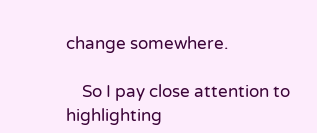change somewhere.

    So I pay close attention to highlighting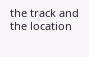the track and the location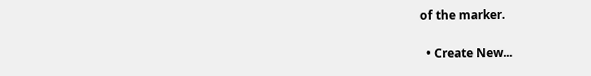of the marker.

  • Create New...